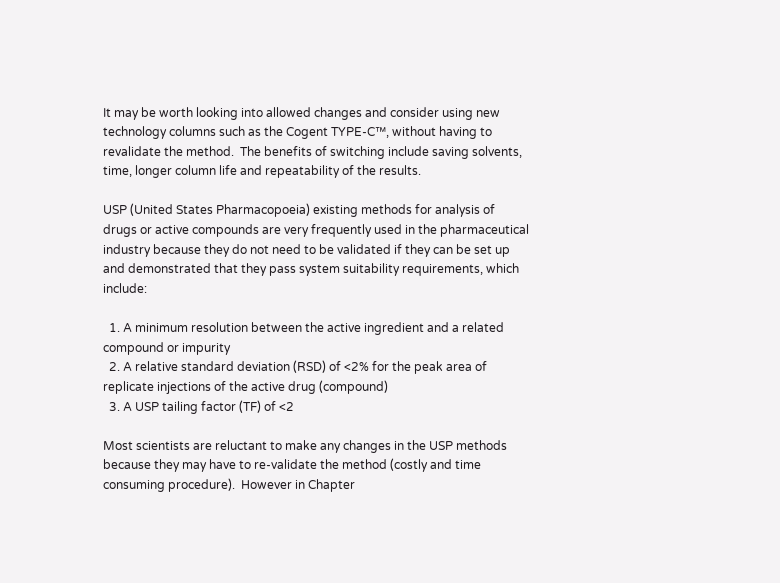It may be worth looking into allowed changes and consider using new technology columns such as the Cogent TYPE-C™, without having to revalidate the method.  The benefits of switching include saving solvents, time, longer column life and repeatability of the results.

USP (United States Pharmacopoeia) existing methods for analysis of drugs or active compounds are very frequently used in the pharmaceutical industry because they do not need to be validated if they can be set up and demonstrated that they pass system suitability requirements, which include:

  1. A minimum resolution between the active ingredient and a related compound or impurity
  2. A relative standard deviation (RSD) of <2% for the peak area of replicate injections of the active drug (compound)
  3. A USP tailing factor (TF) of <2

Most scientists are reluctant to make any changes in the USP methods because they may have to re-validate the method (costly and time consuming procedure).  However in Chapter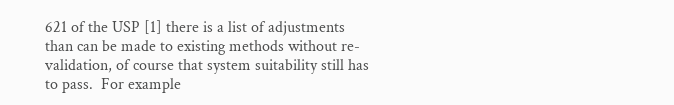621 of the USP [1] there is a list of adjustments than can be made to existing methods without re-validation, of course that system suitability still has to pass.  For example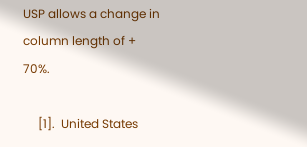USP allows a change in column length of + 70%.

     [1].  United States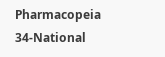Pharmacopeia 34-National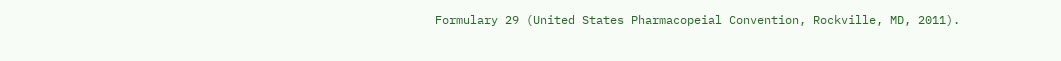Formulary 29 (United States Pharmacopeial Convention, Rockville, MD, 2011).